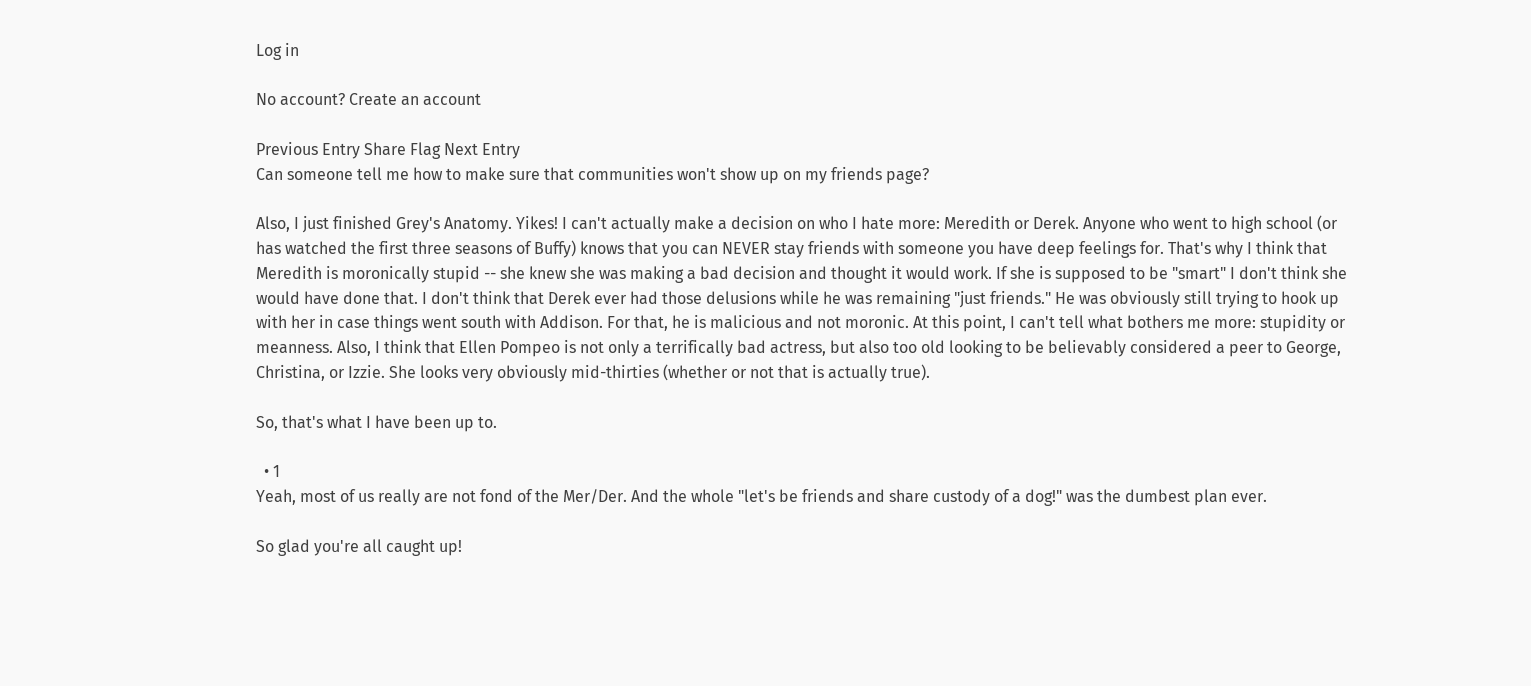Log in

No account? Create an account

Previous Entry Share Flag Next Entry
Can someone tell me how to make sure that communities won't show up on my friends page?

Also, I just finished Grey's Anatomy. Yikes! I can't actually make a decision on who I hate more: Meredith or Derek. Anyone who went to high school (or has watched the first three seasons of Buffy) knows that you can NEVER stay friends with someone you have deep feelings for. That's why I think that Meredith is moronically stupid -- she knew she was making a bad decision and thought it would work. If she is supposed to be "smart" I don't think she would have done that. I don't think that Derek ever had those delusions while he was remaining "just friends." He was obviously still trying to hook up with her in case things went south with Addison. For that, he is malicious and not moronic. At this point, I can't tell what bothers me more: stupidity or meanness. Also, I think that Ellen Pompeo is not only a terrifically bad actress, but also too old looking to be believably considered a peer to George, Christina, or Izzie. She looks very obviously mid-thirties (whether or not that is actually true).

So, that's what I have been up to.

  • 1
Yeah, most of us really are not fond of the Mer/Der. And the whole "let's be friends and share custody of a dog!" was the dumbest plan ever.

So glad you're all caught up!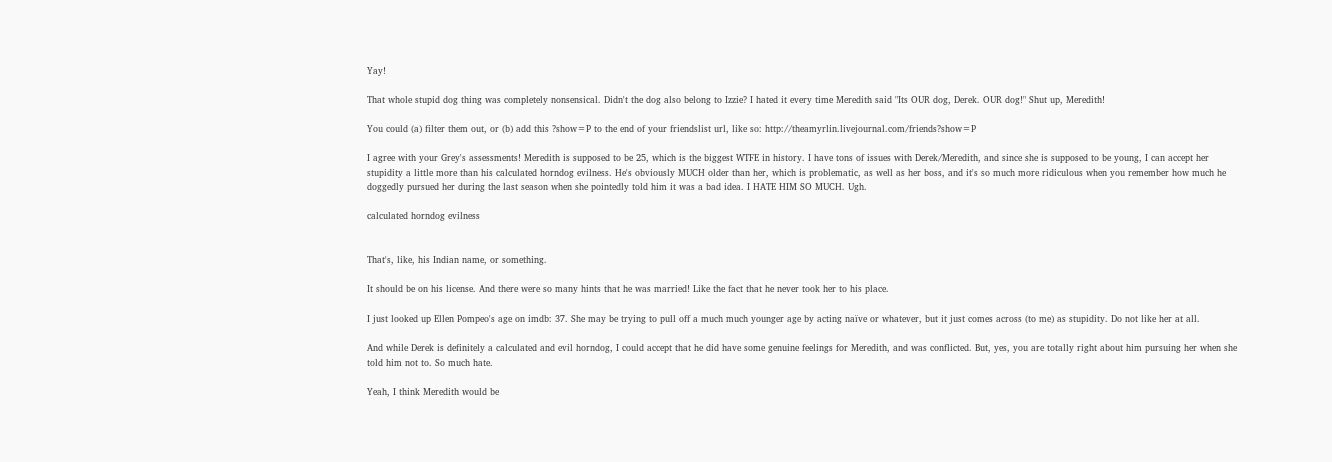Yay!

That whole stupid dog thing was completely nonsensical. Didn't the dog also belong to Izzie? I hated it every time Meredith said "Its OUR dog, Derek. OUR dog!" Shut up, Meredith!

You could (a) filter them out, or (b) add this ?show=P to the end of your friendslist url, like so: http://theamyrlin.livejournal.com/friends?show=P

I agree with your Grey's assessments! Meredith is supposed to be 25, which is the biggest WTFE in history. I have tons of issues with Derek/Meredith, and since she is supposed to be young, I can accept her stupidity a little more than his calculated horndog evilness. He's obviously MUCH older than her, which is problematic, as well as her boss, and it's so much more ridiculous when you remember how much he doggedly pursued her during the last season when she pointedly told him it was a bad idea. I HATE HIM SO MUCH. Ugh.

calculated horndog evilness


That's, like, his Indian name, or something.

It should be on his license. And there were so many hints that he was married! Like the fact that he never took her to his place.

I just looked up Ellen Pompeo's age on imdb: 37. She may be trying to pull off a much much younger age by acting naïve or whatever, but it just comes across (to me) as stupidity. Do not like her at all.

And while Derek is definitely a calculated and evil horndog, I could accept that he did have some genuine feelings for Meredith, and was conflicted. But, yes, you are totally right about him pursuing her when she told him not to. So much hate.

Yeah, I think Meredith would be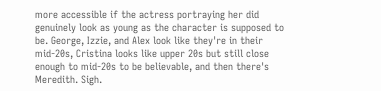more accessible if the actress portraying her did genuinely look as young as the character is supposed to be. George, Izzie, and Alex look like they're in their mid-20s, Cristina looks like upper 20s but still close enough to mid-20s to be believable, and then there's Meredith. Sigh.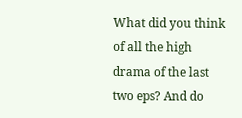What did you think of all the high drama of the last two eps? And do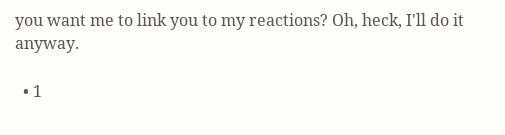you want me to link you to my reactions? Oh, heck, I'll do it anyway.

  • 1